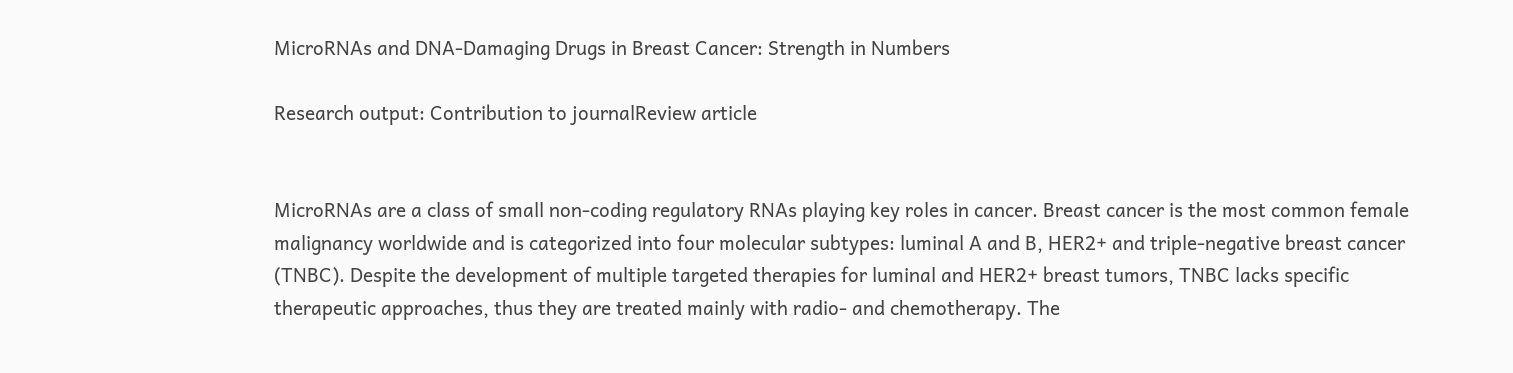MicroRNAs and DNA-Damaging Drugs in Breast Cancer: Strength in Numbers

Research output: Contribution to journalReview article


MicroRNAs are a class of small non-coding regulatory RNAs playing key roles in cancer. Breast cancer is the most common female malignancy worldwide and is categorized into four molecular subtypes: luminal A and B, HER2+ and triple-negative breast cancer (TNBC). Despite the development of multiple targeted therapies for luminal and HER2+ breast tumors, TNBC lacks specific therapeutic approaches, thus they are treated mainly with radio- and chemotherapy. The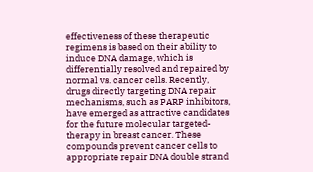effectiveness of these therapeutic regimens is based on their ability to induce DNA damage, which is differentially resolved and repaired by normal vs. cancer cells. Recently, drugs directly targeting DNA repair mechanisms, such as PARP inhibitors, have emerged as attractive candidates for the future molecular targeted-therapy in breast cancer. These compounds prevent cancer cells to appropriate repair DNA double strand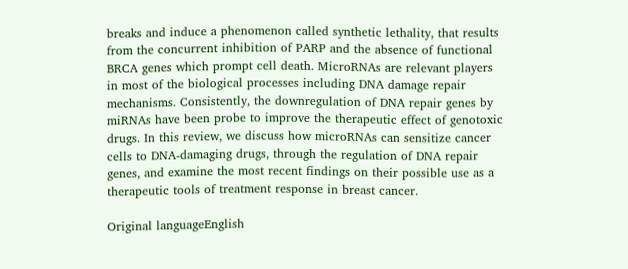breaks and induce a phenomenon called synthetic lethality, that results from the concurrent inhibition of PARP and the absence of functional BRCA genes which prompt cell death. MicroRNAs are relevant players in most of the biological processes including DNA damage repair mechanisms. Consistently, the downregulation of DNA repair genes by miRNAs have been probe to improve the therapeutic effect of genotoxic drugs. In this review, we discuss how microRNAs can sensitize cancer cells to DNA-damaging drugs, through the regulation of DNA repair genes, and examine the most recent findings on their possible use as a therapeutic tools of treatment response in breast cancer.

Original languageEnglish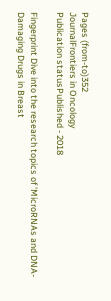Pages (from-to)352
JournalFrontiers in Oncology
Publication statusPublished - 2018

Fingerprint Dive into the research topics of 'MicroRNAs and DNA-Damaging Drugs in Breast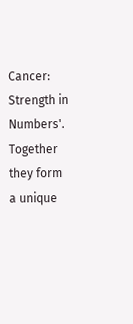Cancer: Strength in Numbers'. Together they form a unique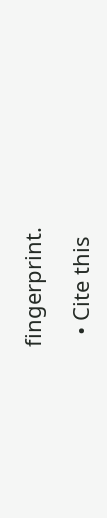fingerprint.

  • Cite this